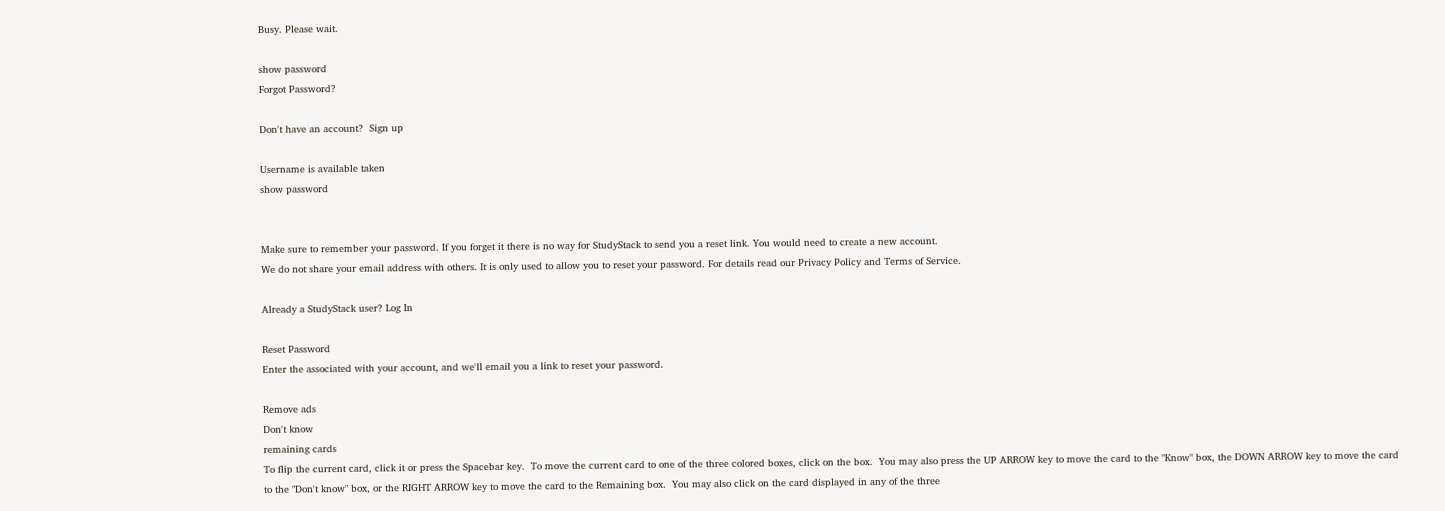Busy. Please wait.

show password
Forgot Password?

Don't have an account?  Sign up

Username is available taken
show password


Make sure to remember your password. If you forget it there is no way for StudyStack to send you a reset link. You would need to create a new account.
We do not share your email address with others. It is only used to allow you to reset your password. For details read our Privacy Policy and Terms of Service.

Already a StudyStack user? Log In

Reset Password
Enter the associated with your account, and we'll email you a link to reset your password.

Remove ads
Don't know
remaining cards
To flip the current card, click it or press the Spacebar key.  To move the current card to one of the three colored boxes, click on the box.  You may also press the UP ARROW key to move the card to the "Know" box, the DOWN ARROW key to move the card to the "Don't know" box, or the RIGHT ARROW key to move the card to the Remaining box.  You may also click on the card displayed in any of the three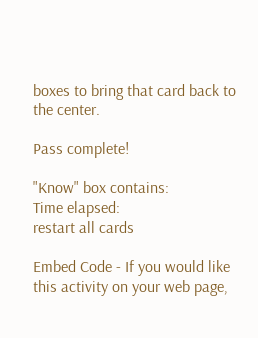boxes to bring that card back to the center.

Pass complete!

"Know" box contains:
Time elapsed:
restart all cards

Embed Code - If you would like this activity on your web page,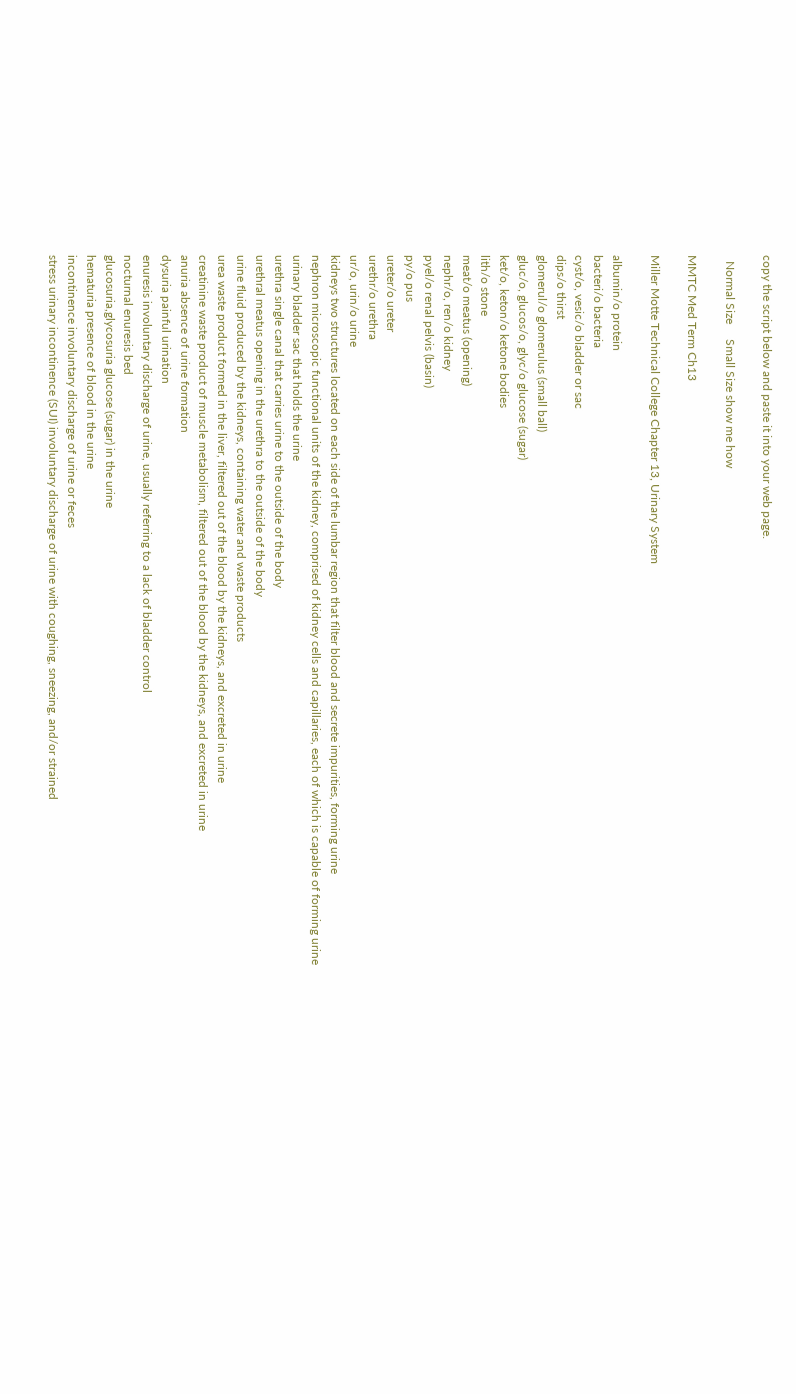copy the script below and paste it into your web page.

  Normal Size     Small Size show me how

MMTC Med Term Ch13

Miller Motte Technical College Chapter 13, Urinary System

albumin/o protein
bacteri/o bacteria
cyst/o, vesic/o bladder or sac
dips/o thirst
glomerul/o glomerulus (small ball)
gluc/o, glucos/o, glyc/o glucose (sugar)
ket/o, keton/o ketone bodies
lith/o stone
meat/o meatus (opening)
nephr/o, ren/o kidney
pyel/o renal pelvis (basin)
py/o pus
ureter/o ureter
urethr/o urethra
ur/o, urin/o urine
kidneys two structures located on each side of the lumbar region that filter blood and secrete impurities, forming urine
nephron microscopic functional units of the kidney, comprised of kidney cells and capillaries, each of which is capable of forming urine
urinary bladder sac that holds the urine
urethra single canal that carries urine to the outside of the body
urethral meatus opening in the urethra to the outside of the body
urine fluid produced by the kidneys, containing water and waste products
urea waste product formed in the liver, filtered out of the blood by the kidneys, and excreted in urine
creatinine waste product of muscle metabolism, filtered out of the blood by the kidneys, and excreted in urine
anuria absence of urine formation
dysuria painful urination
enuresis involuntary discharge of urine, usually referring to a lack of bladder control
nocturnal enuresis bed
glucosuria,glycosuria glucose (sugar) in the urine
hematuria presence of blood in the urine
incontinence involuntary discharge of urine or feces
stress urinary incontinence (SUI) involuntary discharge of urine with coughing, sneezing, and/or strained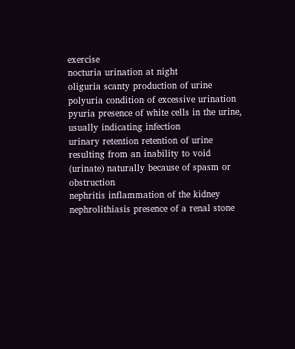exercise
nocturia urination at night
oliguria scanty production of urine
polyuria condition of excessive urination
pyuria presence of white cells in the urine, usually indicating infection
urinary retention retention of urine resulting from an inability to void (urinate) naturally because of spasm or obstruction
nephritis inflammation of the kidney
nephrolithiasis presence of a renal stone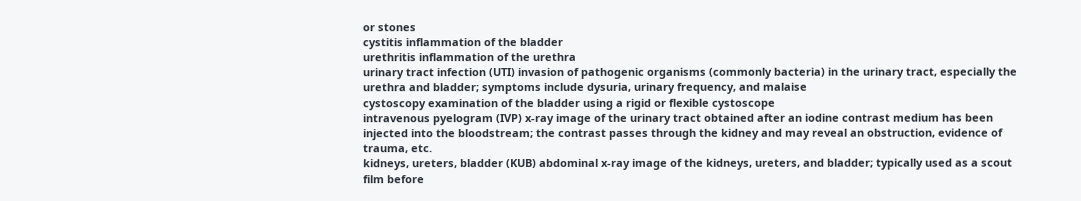or stones
cystitis inflammation of the bladder
urethritis inflammation of the urethra
urinary tract infection (UTI) invasion of pathogenic organisms (commonly bacteria) in the urinary tract, especially the urethra and bladder; symptoms include dysuria, urinary frequency, and malaise
cystoscopy examination of the bladder using a rigid or flexible cystoscope
intravenous pyelogram (IVP) x-ray image of the urinary tract obtained after an iodine contrast medium has been injected into the bloodstream; the contrast passes through the kidney and may reveal an obstruction, evidence of trauma, etc.
kidneys, ureters, bladder (KUB) abdominal x-ray image of the kidneys, ureters, and bladder; typically used as a scout film before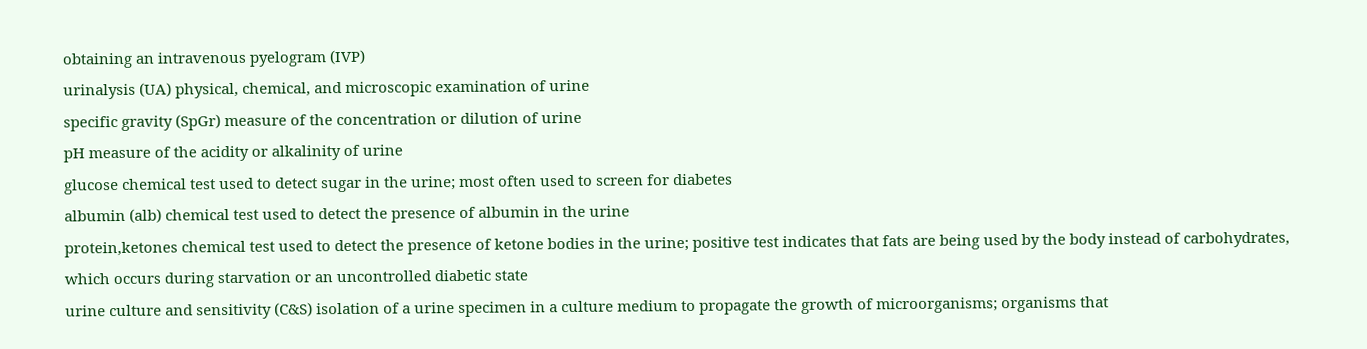obtaining an intravenous pyelogram (IVP)
urinalysis (UA) physical, chemical, and microscopic examination of urine
specific gravity (SpGr) measure of the concentration or dilution of urine
pH measure of the acidity or alkalinity of urine
glucose chemical test used to detect sugar in the urine; most often used to screen for diabetes
albumin (alb) chemical test used to detect the presence of albumin in the urine
protein,ketones chemical test used to detect the presence of ketone bodies in the urine; positive test indicates that fats are being used by the body instead of carbohydrates, which occurs during starvation or an uncontrolled diabetic state
urine culture and sensitivity (C&S) isolation of a urine specimen in a culture medium to propagate the growth of microorganisms; organisms that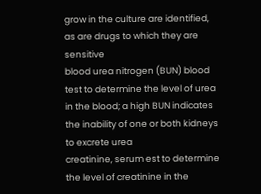grow in the culture are identified, as are drugs to which they are sensitive
blood urea nitrogen (BUN) blood test to determine the level of urea in the blood; a high BUN indicates the inability of one or both kidneys to excrete urea
creatinine, serum est to determine the level of creatinine in the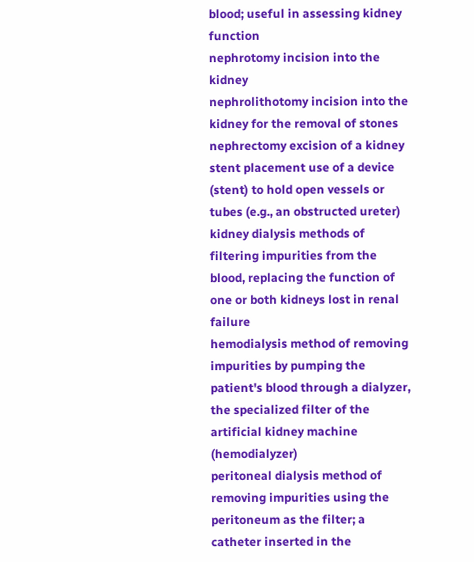blood; useful in assessing kidney function
nephrotomy incision into the kidney
nephrolithotomy incision into the kidney for the removal of stones
nephrectomy excision of a kidney
stent placement use of a device (stent) to hold open vessels or tubes (e.g., an obstructed ureter)
kidney dialysis methods of filtering impurities from the blood, replacing the function of one or both kidneys lost in renal failure
hemodialysis method of removing impurities by pumping the patient's blood through a dialyzer, the specialized filter of the artificial kidney machine (hemodialyzer)
peritoneal dialysis method of removing impurities using the peritoneum as the filter; a catheter inserted in the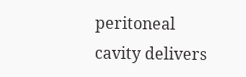peritoneal cavity delivers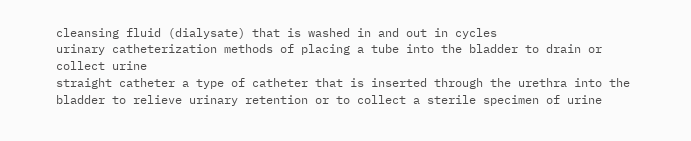cleansing fluid (dialysate) that is washed in and out in cycles
urinary catheterization methods of placing a tube into the bladder to drain or collect urine
straight catheter a type of catheter that is inserted through the urethra into the bladder to relieve urinary retention or to collect a sterile specimen of urine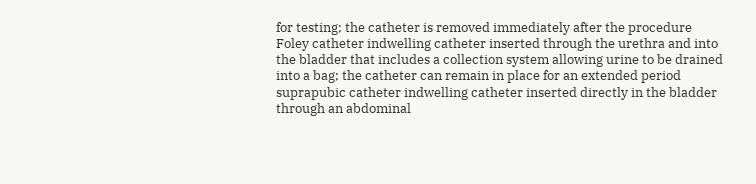for testing; the catheter is removed immediately after the procedure
Foley catheter indwelling catheter inserted through the urethra and into the bladder that includes a collection system allowing urine to be drained into a bag; the catheter can remain in place for an extended period
suprapubic catheter indwelling catheter inserted directly in the bladder through an abdominal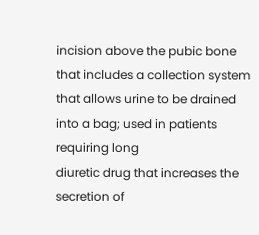incision above the pubic bone that includes a collection system that allows urine to be drained into a bag; used in patients requiring long
diuretic drug that increases the secretion of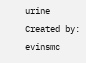urine
Created by: evinsmc